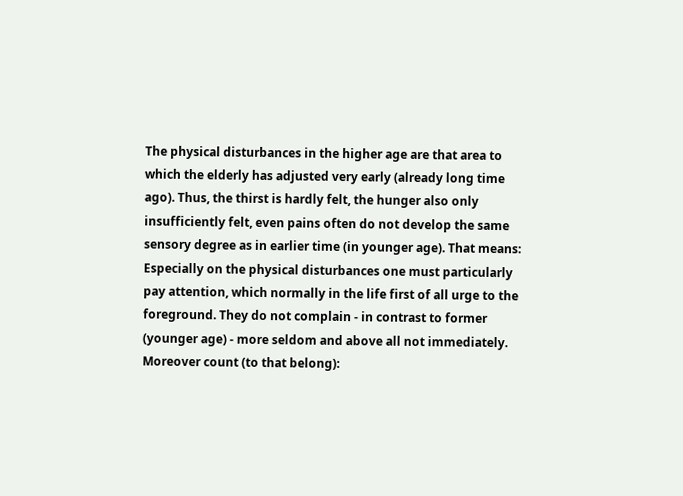The physical disturbances in the higher age are that area to which the elderly has adjusted very early (already long time ago). Thus, the thirst is hardly felt, the hunger also only insufficiently felt, even pains often do not develop the same sensory degree as in earlier time (in younger age). That means: Especially on the physical disturbances one must particularly pay attention, which normally in the life first of all urge to the foreground. They do not complain - in contrast to former (younger age) - more seldom and above all not immediately. Moreover count (to that belong):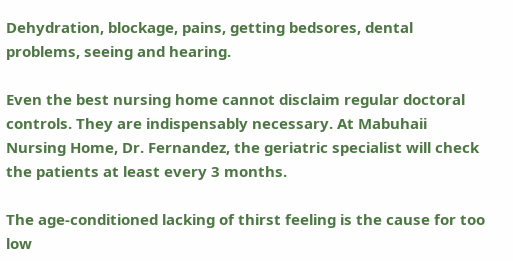Dehydration, blockage, pains, getting bedsores, dental problems, seeing and hearing.

Even the best nursing home cannot disclaim regular doctoral controls. They are indispensably necessary. At Mabuhaii Nursing Home, Dr. Fernandez, the geriatric specialist will check the patients at least every 3 months.

The age-conditioned lacking of thirst feeling is the cause for too low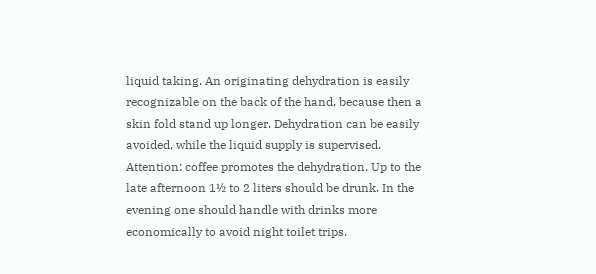liquid taking. An originating dehydration is easily recognizable on the back of the hand, because then a skin fold stand up longer. Dehydration can be easily avoided, while the liquid supply is supervised. Attention: coffee promotes the dehydration. Up to the late afternoon 1½ to 2 liters should be drunk. In the evening one should handle with drinks more economically to avoid night toilet trips.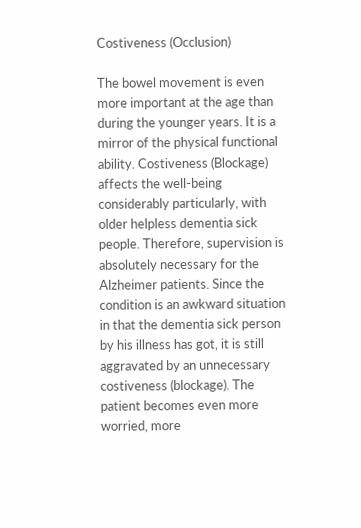Costiveness (Occlusion)

The bowel movement is even more important at the age than during the younger years. It is a mirror of the physical functional ability. Costiveness (Blockage) affects the well-being considerably particularly, with older helpless dementia sick people. Therefore, supervision is absolutely necessary for the Alzheimer patients. Since the condition is an awkward situation in that the dementia sick person by his illness has got, it is still aggravated by an unnecessary costiveness (blockage). The patient becomes even more worried, more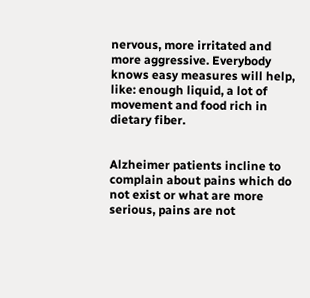nervous, more irritated and more aggressive. Everybody knows easy measures will help, like: enough liquid, a lot of movement and food rich in dietary fiber.


Alzheimer patients incline to complain about pains which do not exist or what are more serious, pains are not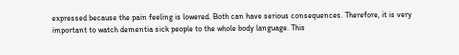expressed because the pain feeling is lowered. Both can have serious consequences. Therefore, it is very important to watch dementia sick people to the whole body language. This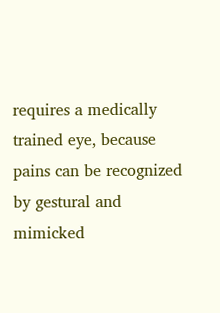requires a medically trained eye, because pains can be recognized by gestural and mimicked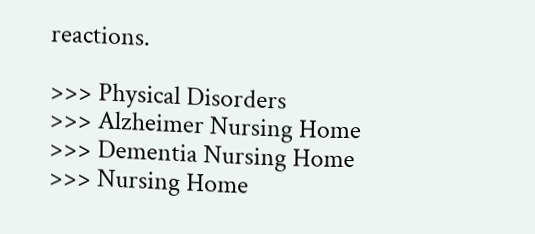reactions.

>>> Physical Disorders
>>> Alzheimer Nursing Home
>>> Dementia Nursing Home
>>> Nursing Home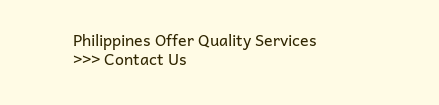Philippines Offer Quality Services
>>> Contact Us